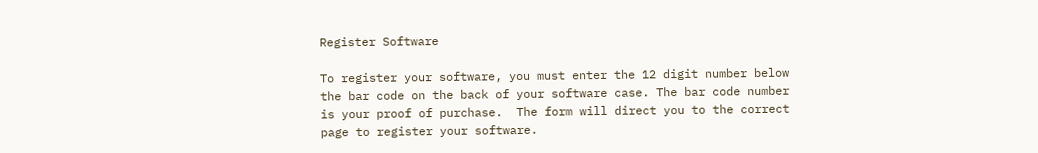Register Software

To register your software, you must enter the 12 digit number below the bar code on the back of your software case. The bar code number is your proof of purchase.  The form will direct you to the correct page to register your software.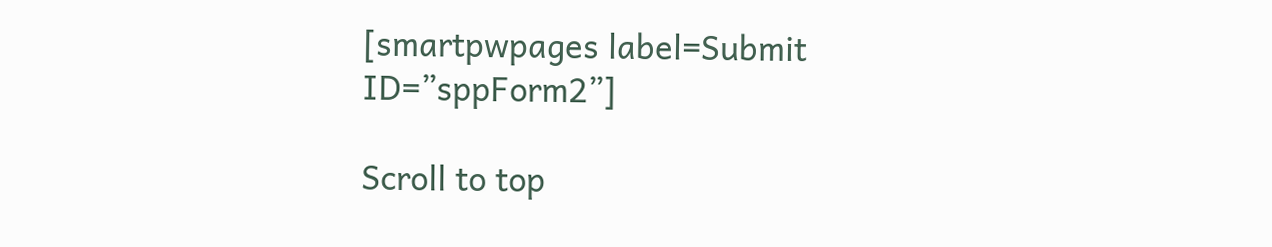[smartpwpages label=Submit  ID=”sppForm2”]

Scroll to top